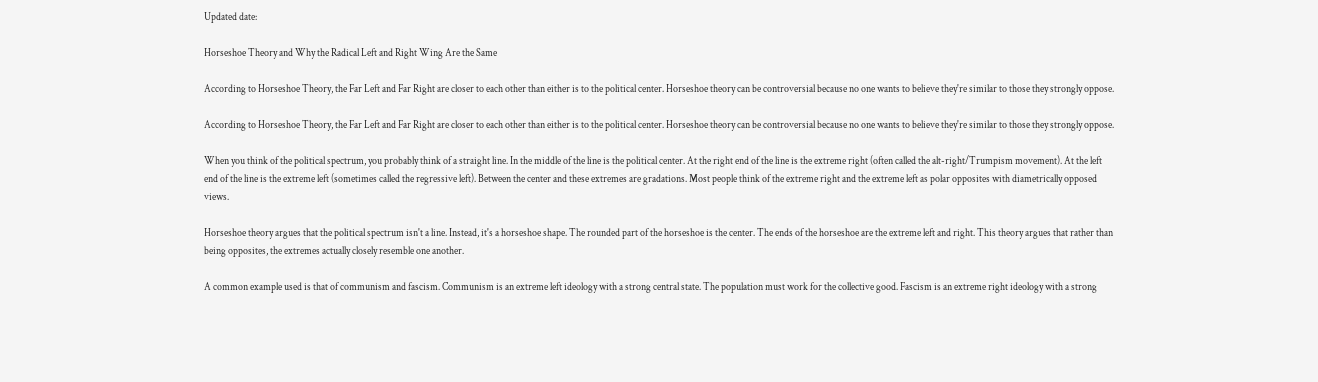Updated date:

Horseshoe Theory and Why the Radical Left and Right Wing Are the Same

According to Horseshoe Theory, the Far Left and Far Right are closer to each other than either is to the political center. Horseshoe theory can be controversial because no one wants to believe they're similar to those they strongly oppose.

According to Horseshoe Theory, the Far Left and Far Right are closer to each other than either is to the political center. Horseshoe theory can be controversial because no one wants to believe they're similar to those they strongly oppose.

When you think of the political spectrum, you probably think of a straight line. In the middle of the line is the political center. At the right end of the line is the extreme right (often called the alt-right/Trumpism movement). At the left end of the line is the extreme left (sometimes called the regressive left). Between the center and these extremes are gradations. Most people think of the extreme right and the extreme left as polar opposites with diametrically opposed views.

Horseshoe theory argues that the political spectrum isn't a line. Instead, it's a horseshoe shape. The rounded part of the horseshoe is the center. The ends of the horseshoe are the extreme left and right. This theory argues that rather than being opposites, the extremes actually closely resemble one another.

A common example used is that of communism and fascism. Communism is an extreme left ideology with a strong central state. The population must work for the collective good. Fascism is an extreme right ideology with a strong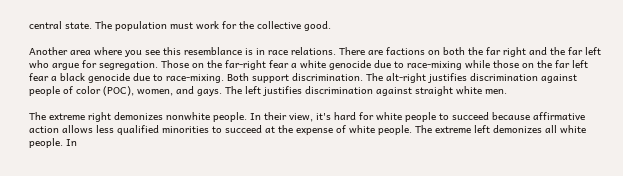central state. The population must work for the collective good.

Another area where you see this resemblance is in race relations. There are factions on both the far right and the far left who argue for segregation. Those on the far-right fear a white genocide due to race-mixing while those on the far left fear a black genocide due to race-mixing. Both support discrimination. The alt-right justifies discrimination against people of color (POC), women, and gays. The left justifies discrimination against straight white men.

The extreme right demonizes nonwhite people. In their view, it's hard for white people to succeed because affirmative action allows less qualified minorities to succeed at the expense of white people. The extreme left demonizes all white people. In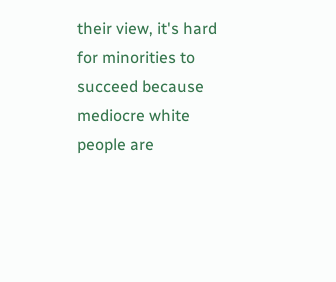their view, it's hard for minorities to succeed because mediocre white people are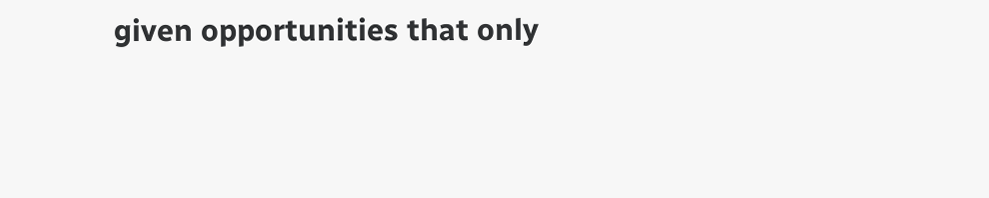given opportunities that only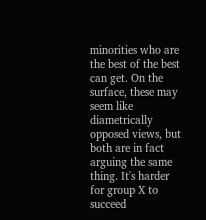minorities who are the best of the best can get. On the surface, these may seem like diametrically opposed views, but both are in fact arguing the same thing. It's harder for group X to succeed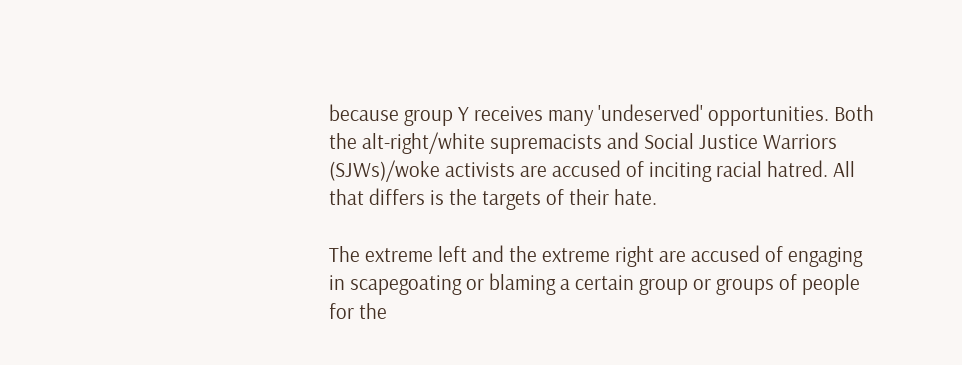because group Y receives many 'undeserved' opportunities. Both the alt-right/white supremacists and Social Justice Warriors (SJWs)/woke activists are accused of inciting racial hatred. All that differs is the targets of their hate.

The extreme left and the extreme right are accused of engaging in scapegoating or blaming a certain group or groups of people for the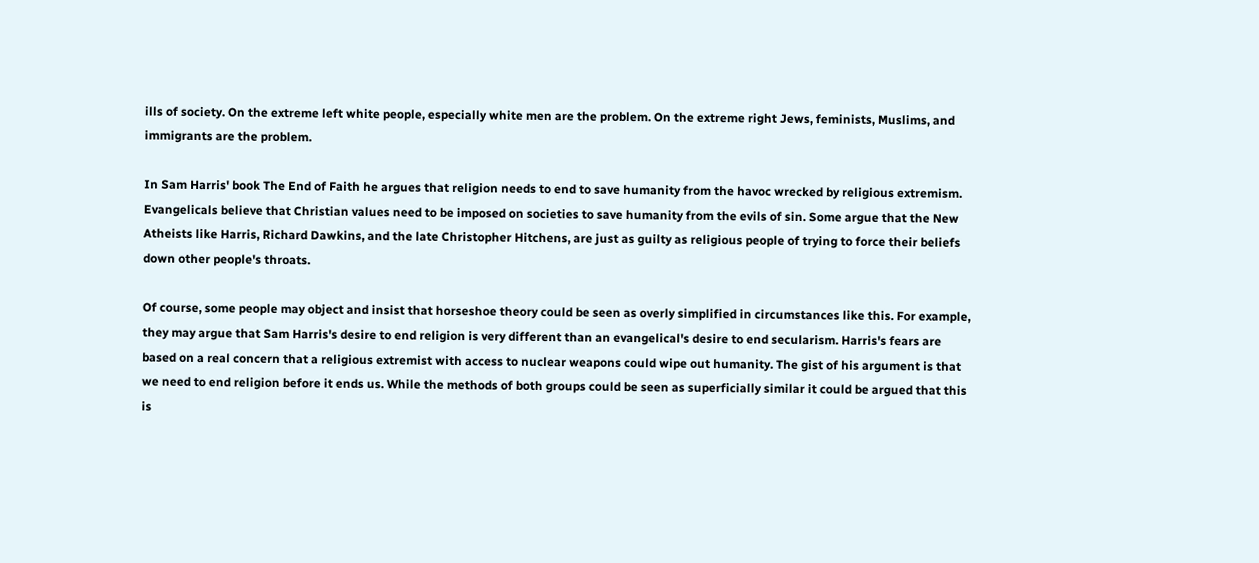ills of society. On the extreme left white people, especially white men are the problem. On the extreme right Jews, feminists, Muslims, and immigrants are the problem.

In Sam Harris' book The End of Faith he argues that religion needs to end to save humanity from the havoc wrecked by religious extremism. Evangelicals believe that Christian values need to be imposed on societies to save humanity from the evils of sin. Some argue that the New Atheists like Harris, Richard Dawkins, and the late Christopher Hitchens, are just as guilty as religious people of trying to force their beliefs down other people's throats.

Of course, some people may object and insist that horseshoe theory could be seen as overly simplified in circumstances like this. For example, they may argue that Sam Harris's desire to end religion is very different than an evangelical's desire to end secularism. Harris's fears are based on a real concern that a religious extremist with access to nuclear weapons could wipe out humanity. The gist of his argument is that we need to end religion before it ends us. While the methods of both groups could be seen as superficially similar it could be argued that this is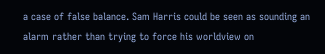a case of false balance. Sam Harris could be seen as sounding an alarm rather than trying to force his worldview on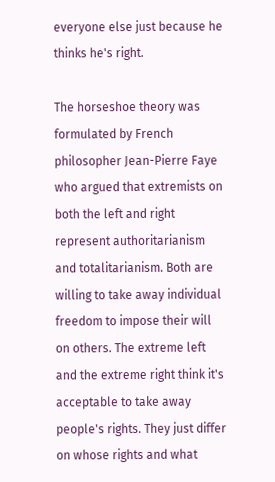everyone else just because he thinks he's right.

The horseshoe theory was formulated by French philosopher Jean-Pierre Faye who argued that extremists on both the left and right represent authoritarianism and totalitarianism. Both are willing to take away individual freedom to impose their will on others. The extreme left and the extreme right think it's acceptable to take away people's rights. They just differ on whose rights and what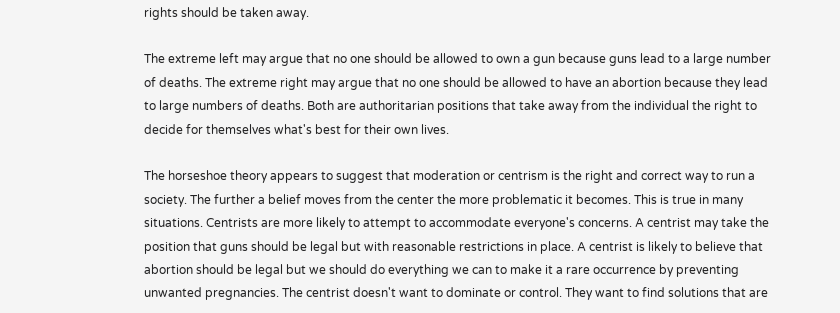rights should be taken away.

The extreme left may argue that no one should be allowed to own a gun because guns lead to a large number of deaths. The extreme right may argue that no one should be allowed to have an abortion because they lead to large numbers of deaths. Both are authoritarian positions that take away from the individual the right to decide for themselves what's best for their own lives.

The horseshoe theory appears to suggest that moderation or centrism is the right and correct way to run a society. The further a belief moves from the center the more problematic it becomes. This is true in many situations. Centrists are more likely to attempt to accommodate everyone's concerns. A centrist may take the position that guns should be legal but with reasonable restrictions in place. A centrist is likely to believe that abortion should be legal but we should do everything we can to make it a rare occurrence by preventing unwanted pregnancies. The centrist doesn't want to dominate or control. They want to find solutions that are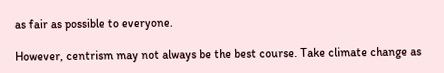as fair as possible to everyone.

However, centrism may not always be the best course. Take climate change as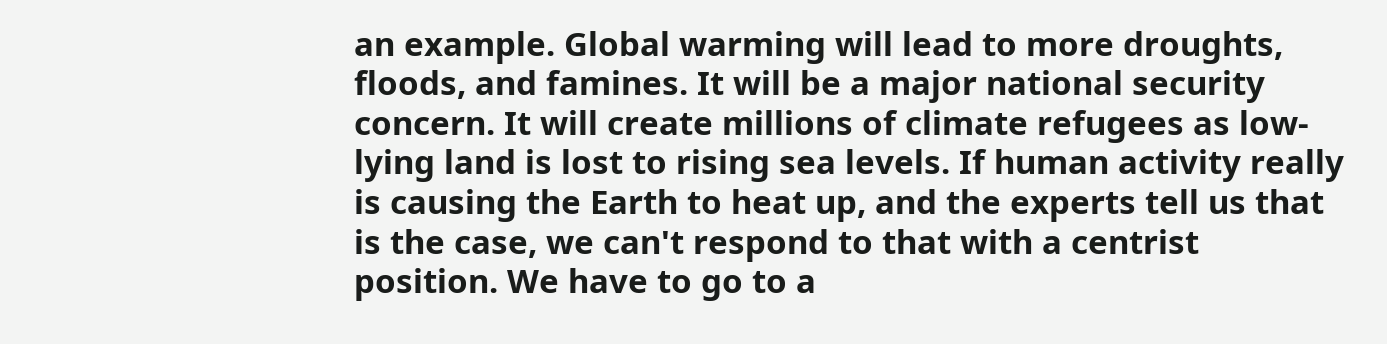an example. Global warming will lead to more droughts, floods, and famines. It will be a major national security concern. It will create millions of climate refugees as low-lying land is lost to rising sea levels. If human activity really is causing the Earth to heat up, and the experts tell us that is the case, we can't respond to that with a centrist position. We have to go to a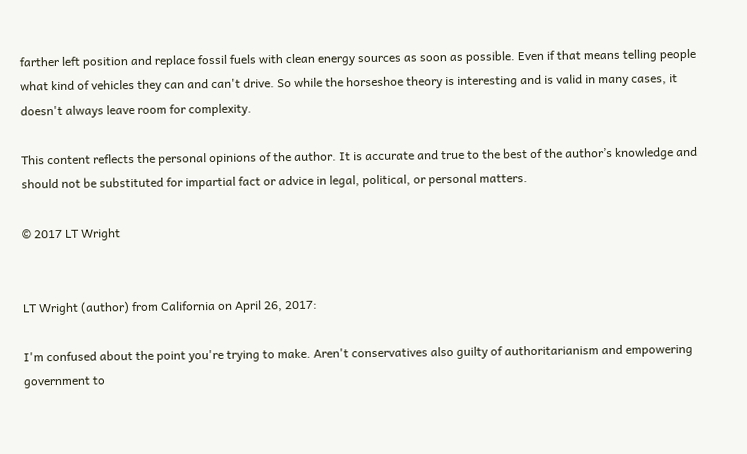farther left position and replace fossil fuels with clean energy sources as soon as possible. Even if that means telling people what kind of vehicles they can and can't drive. So while the horseshoe theory is interesting and is valid in many cases, it doesn't always leave room for complexity.

This content reflects the personal opinions of the author. It is accurate and true to the best of the author’s knowledge and should not be substituted for impartial fact or advice in legal, political, or personal matters.

© 2017 LT Wright


LT Wright (author) from California on April 26, 2017:

I'm confused about the point you're trying to make. Aren't conservatives also guilty of authoritarianism and empowering government to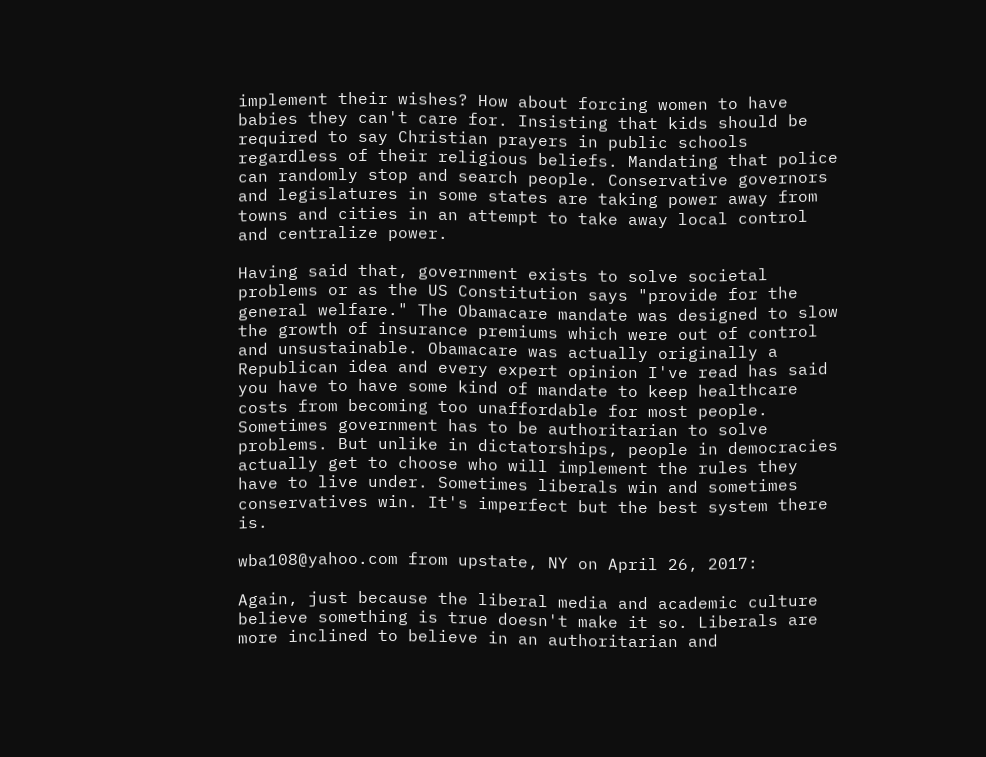implement their wishes? How about forcing women to have babies they can't care for. Insisting that kids should be required to say Christian prayers in public schools regardless of their religious beliefs. Mandating that police can randomly stop and search people. Conservative governors and legislatures in some states are taking power away from towns and cities in an attempt to take away local control and centralize power.

Having said that, government exists to solve societal problems or as the US Constitution says "provide for the general welfare." The Obamacare mandate was designed to slow the growth of insurance premiums which were out of control and unsustainable. Obamacare was actually originally a Republican idea and every expert opinion I've read has said you have to have some kind of mandate to keep healthcare costs from becoming too unaffordable for most people. Sometimes government has to be authoritarian to solve problems. But unlike in dictatorships, people in democracies actually get to choose who will implement the rules they have to live under. Sometimes liberals win and sometimes conservatives win. It's imperfect but the best system there is.

wba108@yahoo.com from upstate, NY on April 26, 2017:

Again, just because the liberal media and academic culture believe something is true doesn't make it so. Liberals are more inclined to believe in an authoritarian and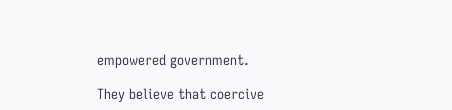empowered government.

They believe that coercive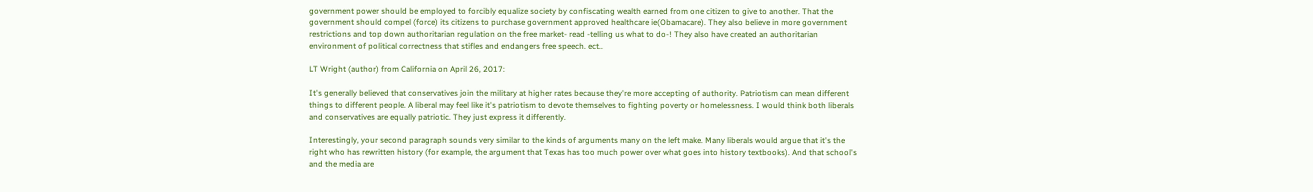government power should be employed to forcibly equalize society by confiscating wealth earned from one citizen to give to another. That the government should compel (force) its citizens to purchase government approved healthcare ie(Obamacare). They also believe in more government restrictions and top down authoritarian regulation on the free market- read -telling us what to do-! They also have created an authoritarian environment of political correctness that stifles and endangers free speech. ect..

LT Wright (author) from California on April 26, 2017:

It's generally believed that conservatives join the military at higher rates because they're more accepting of authority. Patriotism can mean different things to different people. A liberal may feel like it's patriotism to devote themselves to fighting poverty or homelessness. I would think both liberals and conservatives are equally patriotic. They just express it differently.

Interestingly, your second paragraph sounds very similar to the kinds of arguments many on the left make. Many liberals would argue that it's the right who has rewritten history (for example, the argument that Texas has too much power over what goes into history textbooks). And that school's and the media are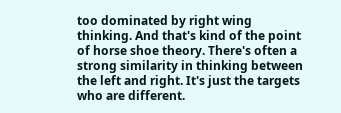too dominated by right wing thinking. And that's kind of the point of horse shoe theory. There's often a strong similarity in thinking between the left and right. It's just the targets who are different.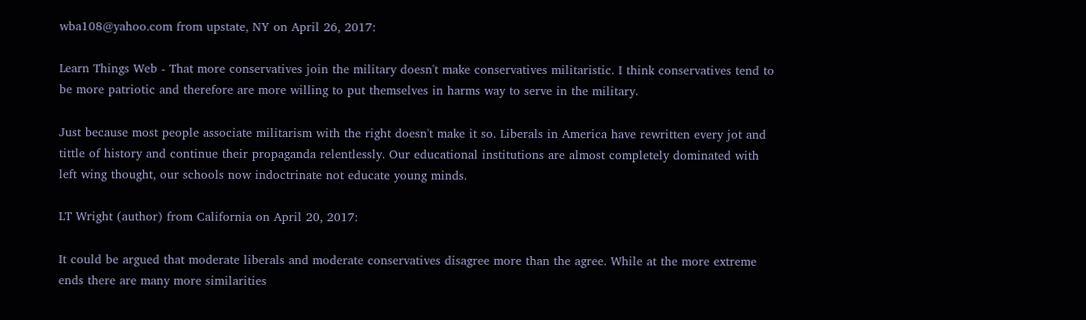wba108@yahoo.com from upstate, NY on April 26, 2017:

Learn Things Web - That more conservatives join the military doesn't make conservatives militaristic. I think conservatives tend to be more patriotic and therefore are more willing to put themselves in harms way to serve in the military.

Just because most people associate militarism with the right doesn't make it so. Liberals in America have rewritten every jot and tittle of history and continue their propaganda relentlessly. Our educational institutions are almost completely dominated with left wing thought, our schools now indoctrinate not educate young minds.

LT Wright (author) from California on April 20, 2017:

It could be argued that moderate liberals and moderate conservatives disagree more than the agree. While at the more extreme ends there are many more similarities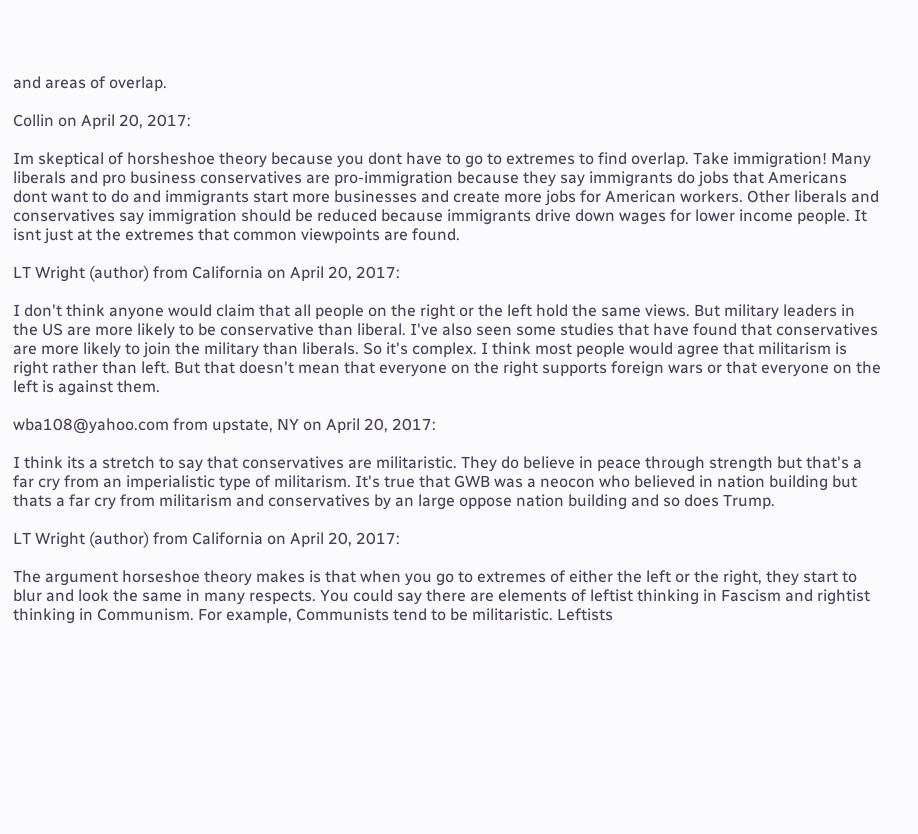and areas of overlap.

Collin on April 20, 2017:

Im skeptical of horsheshoe theory because you dont have to go to extremes to find overlap. Take immigration! Many liberals and pro business conservatives are pro-immigration because they say immigrants do jobs that Americans dont want to do and immigrants start more businesses and create more jobs for American workers. Other liberals and conservatives say immigration should be reduced because immigrants drive down wages for lower income people. It isnt just at the extremes that common viewpoints are found.

LT Wright (author) from California on April 20, 2017:

I don't think anyone would claim that all people on the right or the left hold the same views. But military leaders in the US are more likely to be conservative than liberal. I've also seen some studies that have found that conservatives are more likely to join the military than liberals. So it's complex. I think most people would agree that militarism is right rather than left. But that doesn't mean that everyone on the right supports foreign wars or that everyone on the left is against them.

wba108@yahoo.com from upstate, NY on April 20, 2017:

I think its a stretch to say that conservatives are militaristic. They do believe in peace through strength but that's a far cry from an imperialistic type of militarism. It's true that GWB was a neocon who believed in nation building but thats a far cry from militarism and conservatives by an large oppose nation building and so does Trump.

LT Wright (author) from California on April 20, 2017:

The argument horseshoe theory makes is that when you go to extremes of either the left or the right, they start to blur and look the same in many respects. You could say there are elements of leftist thinking in Fascism and rightist thinking in Communism. For example, Communists tend to be militaristic. Leftists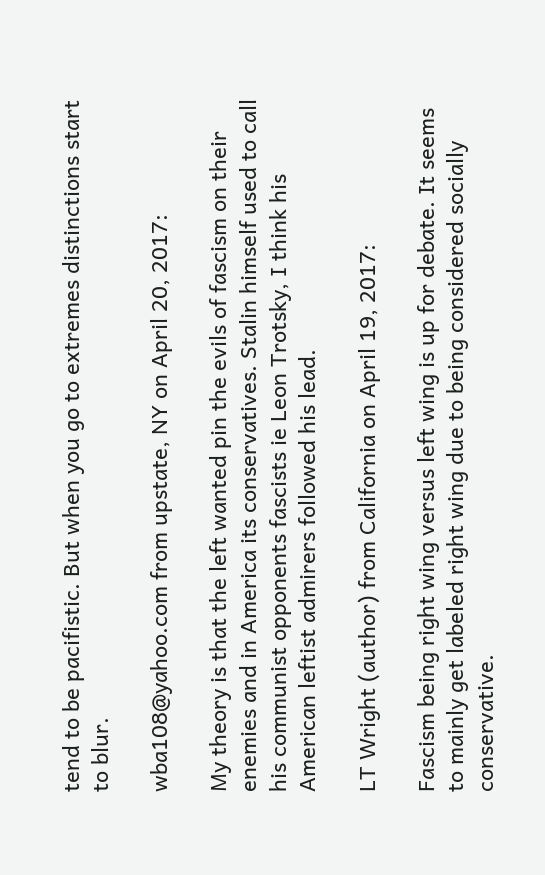tend to be pacifistic. But when you go to extremes distinctions start to blur.

wba108@yahoo.com from upstate, NY on April 20, 2017:

My theory is that the left wanted pin the evils of fascism on their enemies and in America its conservatives. Stalin himself used to call his communist opponents fascists ie Leon Trotsky, I think his American leftist admirers followed his lead.

LT Wright (author) from California on April 19, 2017:

Fascism being right wing versus left wing is up for debate. It seems to mainly get labeled right wing due to being considered socially conservative.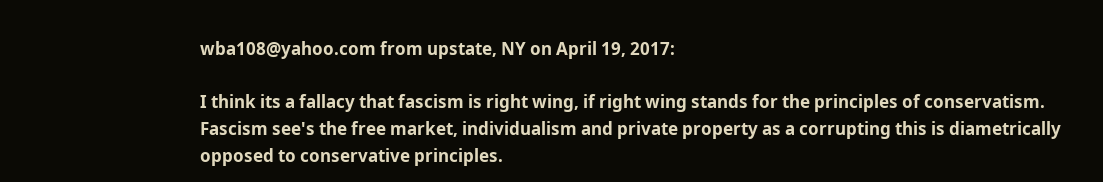wba108@yahoo.com from upstate, NY on April 19, 2017:

I think its a fallacy that fascism is right wing, if right wing stands for the principles of conservatism. Fascism see's the free market, individualism and private property as a corrupting this is diametrically opposed to conservative principles.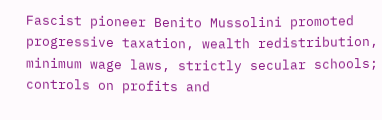Fascist pioneer Benito Mussolini promoted progressive taxation, wealth redistribution, minimum wage laws, strictly secular schools; controls on profits and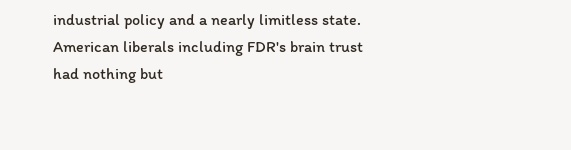industrial policy and a nearly limitless state. American liberals including FDR's brain trust had nothing but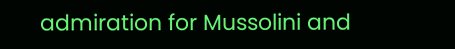admiration for Mussolini and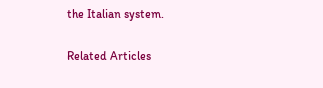the Italian system.

Related Articles